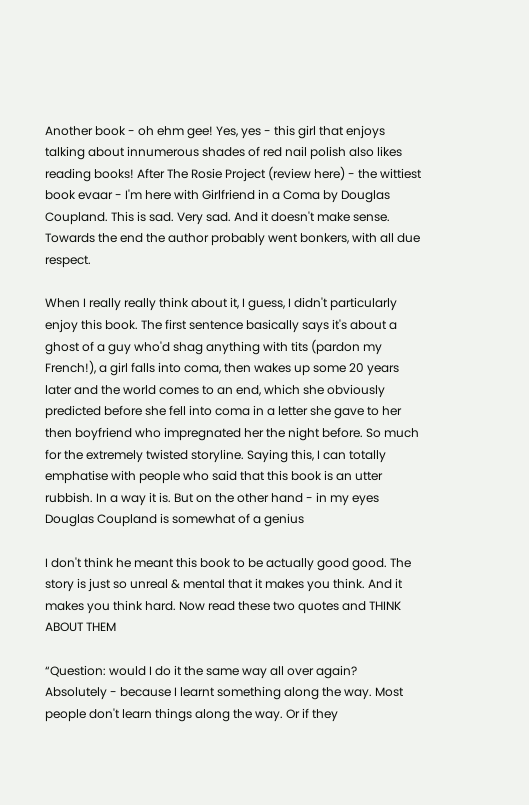Another book - oh ehm gee! Yes, yes - this girl that enjoys talking about innumerous shades of red nail polish also likes reading books! After The Rosie Project (review here) - the wittiest book evaar - I'm here with Girlfriend in a Coma by Douglas Coupland. This is sad. Very sad. And it doesn't make sense. Towards the end the author probably went bonkers, with all due respect.

When I really really think about it, I guess, I didn't particularly enjoy this book. The first sentence basically says it's about a ghost of a guy who'd shag anything with tits (pardon my French!), a girl falls into coma, then wakes up some 20 years later and the world comes to an end, which she obviously predicted before she fell into coma in a letter she gave to her then boyfriend who impregnated her the night before. So much for the extremely twisted storyline. Saying this, I can totally emphatise with people who said that this book is an utter rubbish. In a way it is. But on the other hand - in my eyes Douglas Coupland is somewhat of a genius

I don't think he meant this book to be actually good good. The story is just so unreal & mental that it makes you think. And it makes you think hard. Now read these two quotes and THINK ABOUT THEM

“Question: would I do it the same way all over again? Absolutely - because I learnt something along the way. Most people don't learn things along the way. Or if they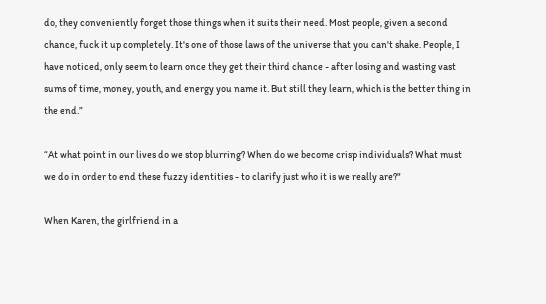do, they conveniently forget those things when it suits their need. Most people, given a second chance, fuck it up completely. It's one of those laws of the universe that you can't shake. People, I have noticed, only seem to learn once they get their third chance - after losing and wasting vast sums of time, money, youth, and energy you name it. But still they learn, which is the better thing in the end.”

“At what point in our lives do we stop blurring? When do we become crisp individuals? What must we do in order to end these fuzzy identities - to clarify just who it is we really are?"

When Karen, the girlfriend in a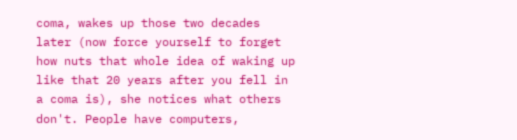coma, wakes up those two decades later (now force yourself to forget how nuts that whole idea of waking up like that 20 years after you fell in a coma is), she notices what others don't. People have computers,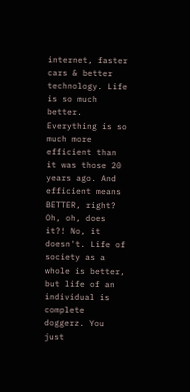internet, faster cars & better technology. Life is so much better. Everything is so much more efficient than it was those 20 years ago. And efficient means BETTER, right? Oh, oh, does it?! No, it doesn't. Life of society as a whole is better, but life of an individual is complete doggerz. You just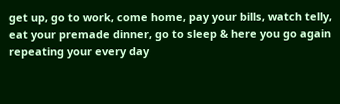get up, go to work, come home, pay your bills, watch telly, eat your premade dinner, go to sleep & here you go again repeating your every day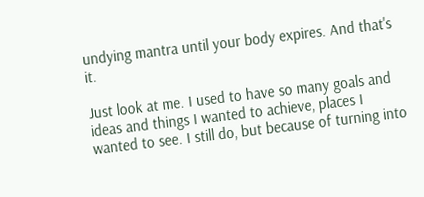undying mantra until your body expires. And that's it.

Just look at me. I used to have so many goals and ideas and things I wanted to achieve, places I wanted to see. I still do, but because of turning into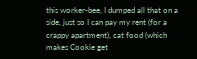this worker-bee, I dumped all that on a side, just so I can pay my rent (for a crappy apartment), cat food (which makes Cookie get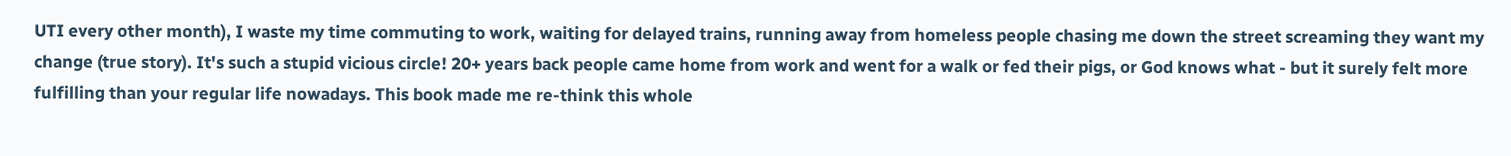UTI every other month), I waste my time commuting to work, waiting for delayed trains, running away from homeless people chasing me down the street screaming they want my change (true story). It's such a stupid vicious circle! 20+ years back people came home from work and went for a walk or fed their pigs, or God knows what - but it surely felt more fulfilling than your regular life nowadays. This book made me re-think this whole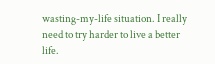wasting-my-life situation. I really need to try harder to live a better life.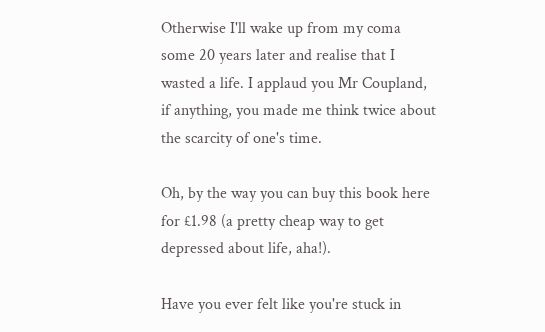Otherwise I'll wake up from my coma some 20 years later and realise that I wasted a life. I applaud you Mr Coupland, if anything, you made me think twice about the scarcity of one's time.

Oh, by the way you can buy this book here for £1.98 (a pretty cheap way to get depressed about life, aha!).

Have you ever felt like you're stuck in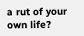a rut of your own life?